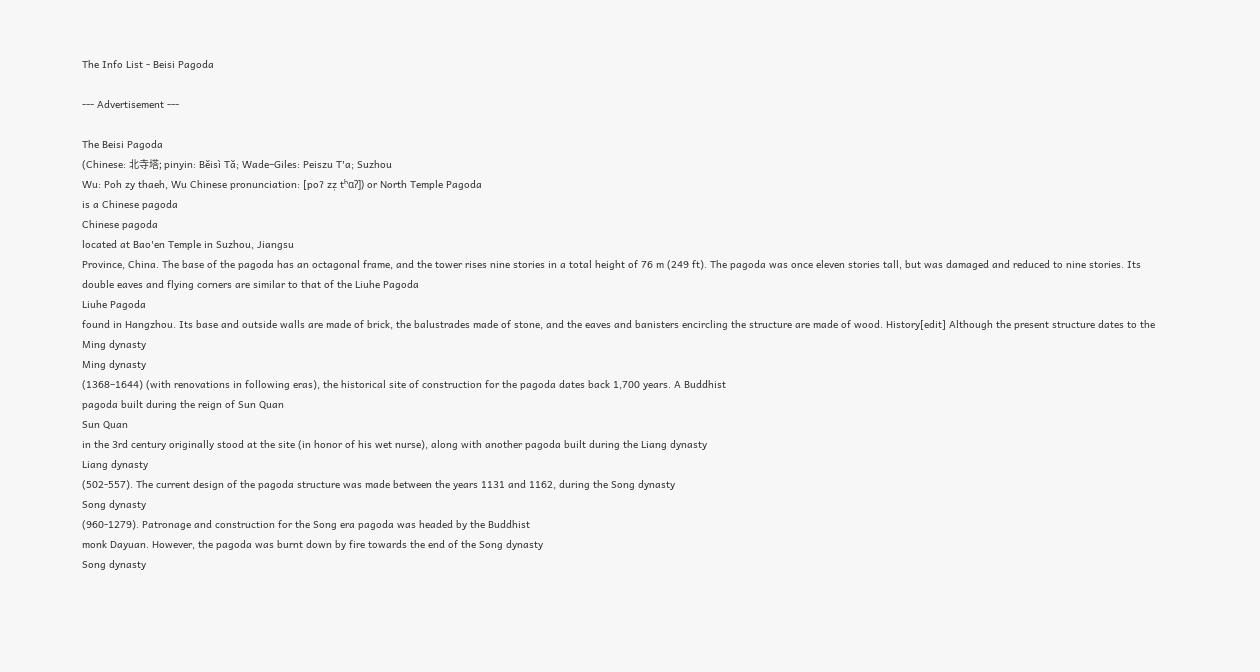The Info List - Beisi Pagoda

--- Advertisement ---

The Beisi Pagoda
(Chinese: 北寺塔; pinyin: Běisì Tǎ; Wade–Giles: Peiszu T'a; Suzhou
Wu: Poh zy thaeh, Wu Chinese pronunciation: [poʔ zz̩ tʰɑʔ]) or North Temple Pagoda
is a Chinese pagoda
Chinese pagoda
located at Bao'en Temple in Suzhou, Jiangsu
Province, China. The base of the pagoda has an octagonal frame, and the tower rises nine stories in a total height of 76 m (249 ft). The pagoda was once eleven stories tall, but was damaged and reduced to nine stories. Its double eaves and flying corners are similar to that of the Liuhe Pagoda
Liuhe Pagoda
found in Hangzhou. Its base and outside walls are made of brick, the balustrades made of stone, and the eaves and banisters encircling the structure are made of wood. History[edit] Although the present structure dates to the Ming dynasty
Ming dynasty
(1368–1644) (with renovations in following eras), the historical site of construction for the pagoda dates back 1,700 years. A Buddhist
pagoda built during the reign of Sun Quan
Sun Quan
in the 3rd century originally stood at the site (in honor of his wet nurse), along with another pagoda built during the Liang dynasty
Liang dynasty
(502-557). The current design of the pagoda structure was made between the years 1131 and 1162, during the Song dynasty
Song dynasty
(960-1279). Patronage and construction for the Song era pagoda was headed by the Buddhist
monk Dayuan. However, the pagoda was burnt down by fire towards the end of the Song dynasty
Song dynasty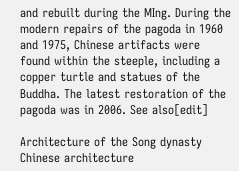and rebuilt during the MIng. During the modern repairs of the pagoda in 1960 and 1975, Chinese artifacts were found within the steeple, including a copper turtle and statues of the Buddha. The latest restoration of the pagoda was in 2006. See also[edit]

Architecture of the Song dynasty Chinese architecture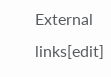External links[edit]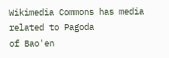Wikimedia Commons has media related to Pagoda
of Bao'en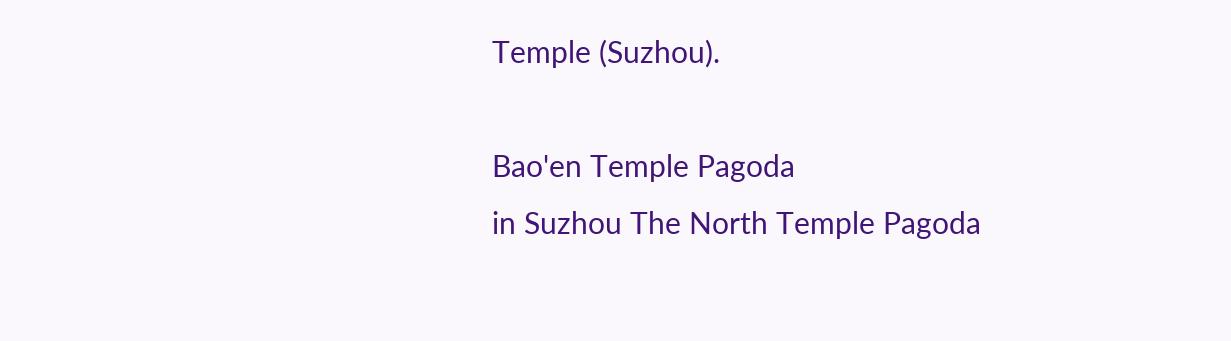Temple (Suzhou).

Bao'en Temple Pagoda
in Suzhou The North Temple Pagoda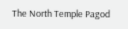The North Temple Pagod